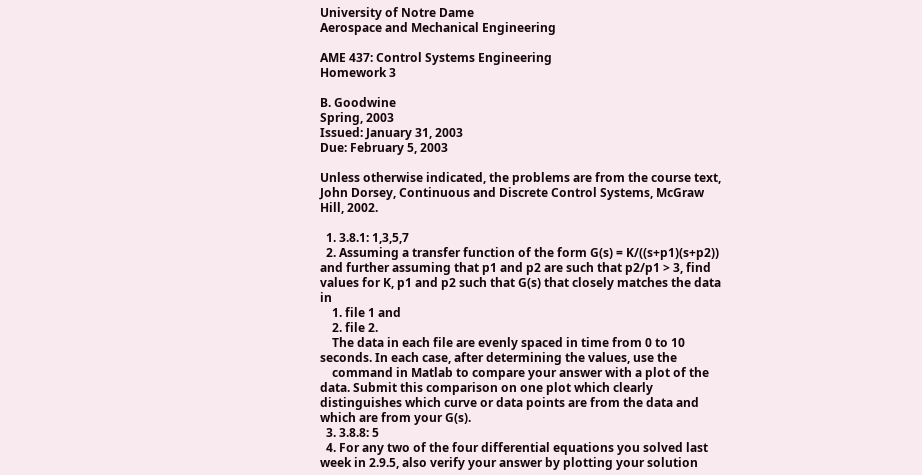University of Notre Dame
Aerospace and Mechanical Engineering

AME 437: Control Systems Engineering
Homework 3

B. Goodwine
Spring, 2003
Issued: January 31, 2003
Due: February 5, 2003

Unless otherwise indicated, the problems are from the course text, John Dorsey, Continuous and Discrete Control Systems, McGraw Hill, 2002.

  1. 3.8.1: 1,3,5,7
  2. Assuming a transfer function of the form G(s) = K/((s+p1)(s+p2)) and further assuming that p1 and p2 are such that p2/p1 > 3, find values for K, p1 and p2 such that G(s) that closely matches the data in
    1. file 1 and
    2. file 2.
    The data in each file are evenly spaced in time from 0 to 10 seconds. In each case, after determining the values, use the
    command in Matlab to compare your answer with a plot of the data. Submit this comparison on one plot which clearly distinguishes which curve or data points are from the data and which are from your G(s).
  3. 3.8.8: 5
  4. For any two of the four differential equations you solved last week in 2.9.5, also verify your answer by plotting your solution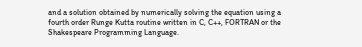and a solution obtained by numerically solving the equation using a fourth order Runge Kutta routine written in C, C++, FORTRAN or the Shakespeare Programming Language.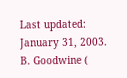Last updated: January 31, 2003.
B. Goodwine (